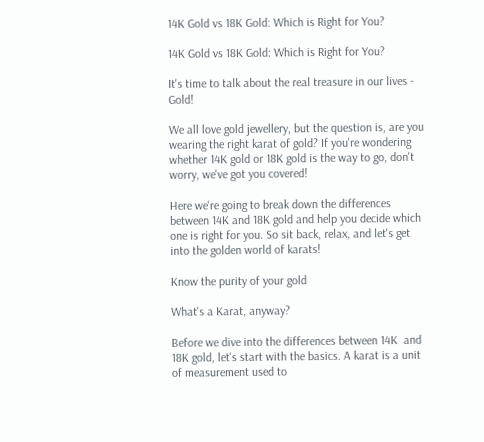14K Gold vs 18K Gold: Which is Right for You?

14K Gold vs 18K Gold: Which is Right for You?

It's time to talk about the real treasure in our lives - Gold!

We all love gold jewellery, but the question is, are you wearing the right karat of gold? If you're wondering whether 14K gold or 18K gold is the way to go, don't worry, we've got you covered!

Here we're going to break down the differences between 14K and 18K gold and help you decide which one is right for you. So sit back, relax, and let's get into the golden world of karats!

Know the purity of your gold

What's a Karat, anyway?

Before we dive into the differences between 14K  and 18K gold, let's start with the basics. A karat is a unit of measurement used to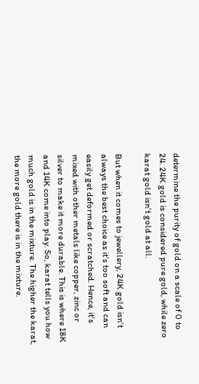determine the purity of gold on a scale of 0 to 24. 24K gold is considered pure gold, while zero karat gold isn't gold at all.

But when it comes to jewellery, 24K gold isn't always the best choice as it's too soft and can easily get deformed or scratched. Hence, it's mixed with other metals like copper, zinc or silver to make it more durable. This is where 18K and 14K come into play. So, karat tells you how much gold is in the mixture. The higher the karat, the more gold there is in the mixture.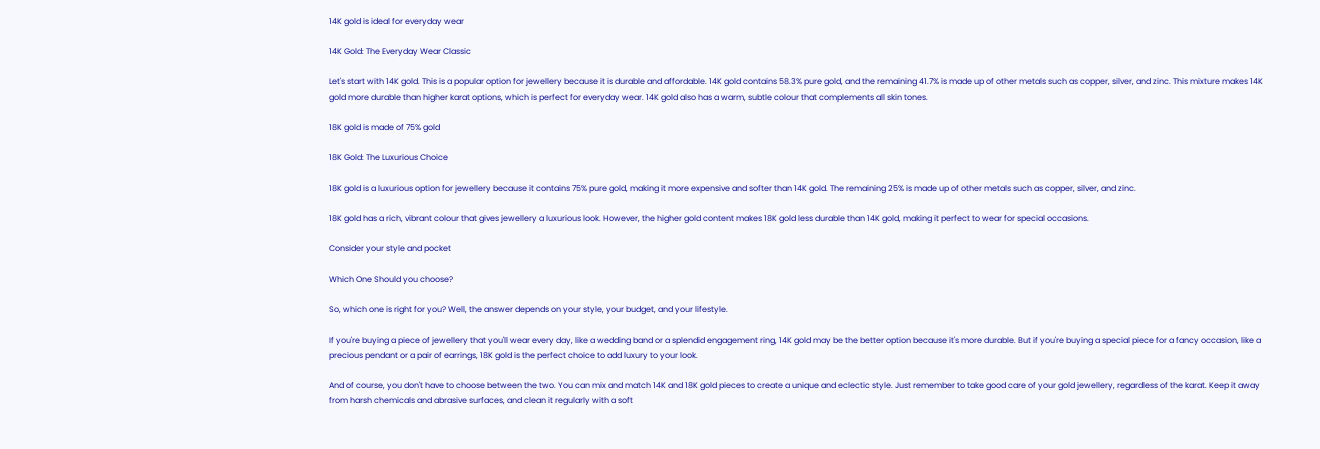14K gold is ideal for everyday wear

14K Gold: The Everyday Wear Classic

Let's start with 14K gold. This is a popular option for jewellery because it is durable and affordable. 14K gold contains 58.3% pure gold, and the remaining 41.7% is made up of other metals such as copper, silver, and zinc. This mixture makes 14K gold more durable than higher karat options, which is perfect for everyday wear. 14K gold also has a warm, subtle colour that complements all skin tones.

18K gold is made of 75% gold

18K Gold: The Luxurious Choice

18K gold is a luxurious option for jewellery because it contains 75% pure gold, making it more expensive and softer than 14K gold. The remaining 25% is made up of other metals such as copper, silver, and zinc.

18K gold has a rich, vibrant colour that gives jewellery a luxurious look. However, the higher gold content makes 18K gold less durable than 14K gold, making it perfect to wear for special occasions.

Consider your style and pocket

Which One Should you choose?

So, which one is right for you? Well, the answer depends on your style, your budget, and your lifestyle.

If you're buying a piece of jewellery that you'll wear every day, like a wedding band or a splendid engagement ring, 14K gold may be the better option because it's more durable. But if you're buying a special piece for a fancy occasion, like a precious pendant or a pair of earrings, 18K gold is the perfect choice to add luxury to your look.

And of course, you don't have to choose between the two. You can mix and match 14K and 18K gold pieces to create a unique and eclectic style. Just remember to take good care of your gold jewellery, regardless of the karat. Keep it away from harsh chemicals and abrasive surfaces, and clean it regularly with a soft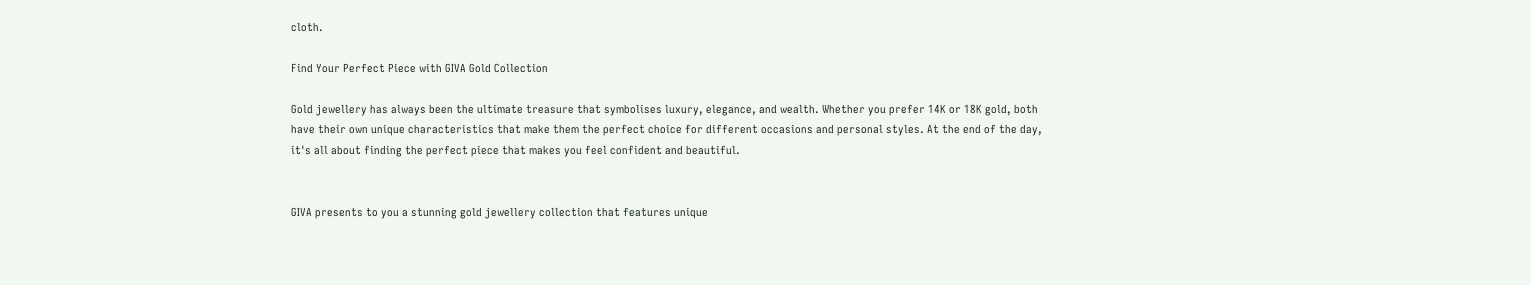cloth.

Find Your Perfect Piece with GIVA Gold Collection

Gold jewellery has always been the ultimate treasure that symbolises luxury, elegance, and wealth. Whether you prefer 14K or 18K gold, both have their own unique characteristics that make them the perfect choice for different occasions and personal styles. At the end of the day, it's all about finding the perfect piece that makes you feel confident and beautiful.


GIVA presents to you a stunning gold jewellery collection that features unique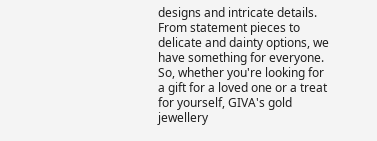designs and intricate details. From statement pieces to delicate and dainty options, we have something for everyone. So, whether you're looking for a gift for a loved one or a treat for yourself, GIVA's gold jewellery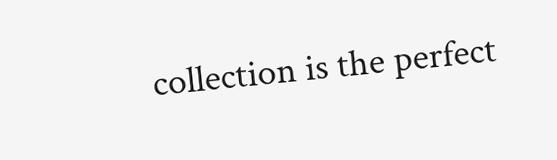collection is the perfect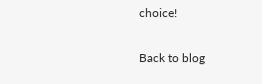choice!

Back to blog